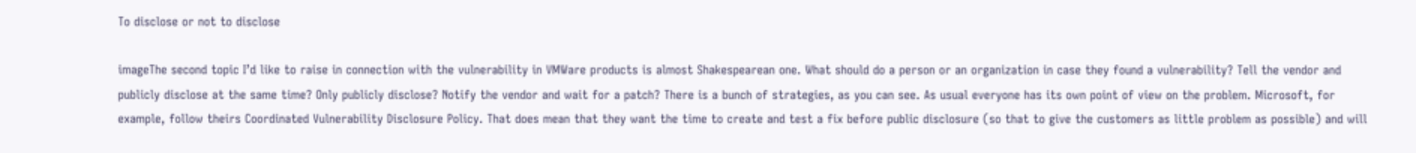To disclose or not to disclose

imageThe second topic I’d like to raise in connection with the vulnerability in VMWare products is almost Shakespearean one. What should do a person or an organization in case they found a vulnerability? Tell the vendor and publicly disclose at the same time? Only publicly disclose? Notify the vendor and wait for a patch? There is a bunch of strategies, as you can see. As usual everyone has its own point of view on the problem. Microsoft, for example, follow theirs Coordinated Vulnerability Disclosure Policy. That does mean that they want the time to create and test a fix before public disclosure (so that to give the customers as little problem as possible) and will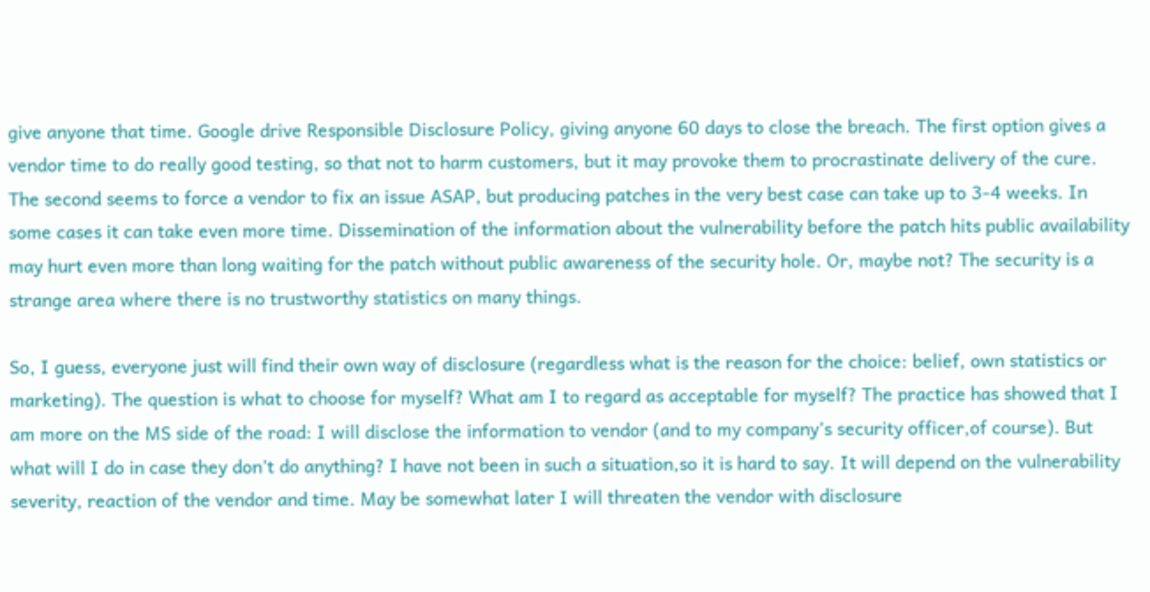give anyone that time. Google drive Responsible Disclosure Policy, giving anyone 60 days to close the breach. The first option gives a vendor time to do really good testing, so that not to harm customers, but it may provoke them to procrastinate delivery of the cure. The second seems to force a vendor to fix an issue ASAP, but producing patches in the very best case can take up to 3-4 weeks. In some cases it can take even more time. Dissemination of the information about the vulnerability before the patch hits public availability may hurt even more than long waiting for the patch without public awareness of the security hole. Or, maybe not? The security is a strange area where there is no trustworthy statistics on many things.

So, I guess, everyone just will find their own way of disclosure (regardless what is the reason for the choice: belief, own statistics or marketing). The question is what to choose for myself? What am I to regard as acceptable for myself? The practice has showed that I am more on the MS side of the road: I will disclose the information to vendor (and to my company’s security officer,of course). But what will I do in case they don’t do anything? I have not been in such a situation,so it is hard to say. It will depend on the vulnerability severity, reaction of the vendor and time. May be somewhat later I will threaten the vendor with disclosure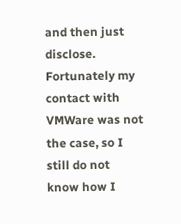and then just disclose. Fortunately my contact with VMWare was not the case, so I still do not know how I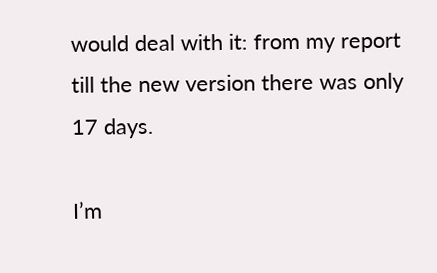would deal with it: from my report till the new version there was only 17 days.

I’m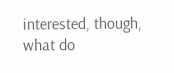interested, though, what do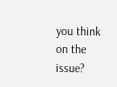you think on the issue?